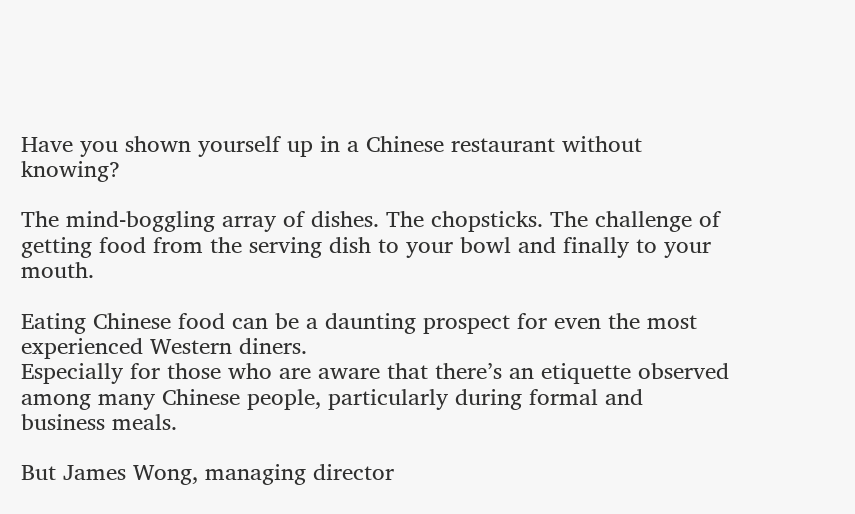Have you shown yourself up in a Chinese restaurant without knowing?

The mind-boggling array of dishes. The chopsticks. The challenge of getting food from the serving dish to your bowl and finally to your mouth.

Eating Chinese food can be a daunting prospect for even the most experienced Western diners.
Especially for those who are aware that there’s an etiquette observed among many Chinese people, particularly during formal and business meals.

But James Wong, managing director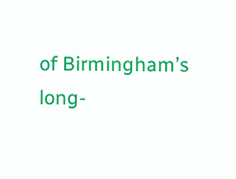of Birmingham’s long-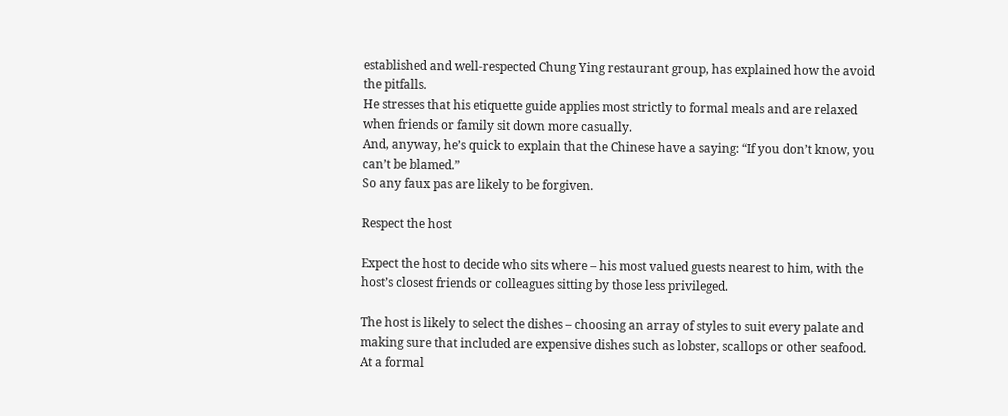established and well-respected Chung Ying restaurant group, has explained how the avoid the pitfalls.
He stresses that his etiquette guide applies most strictly to formal meals and are relaxed when friends or family sit down more casually.
And, anyway, he’s quick to explain that the Chinese have a saying: “If you don’t know, you can’t be blamed.”
So any faux pas are likely to be forgiven.

Respect the host

Expect the host to decide who sits where – his most valued guests nearest to him, with the host’s closest friends or colleagues sitting by those less privileged.

The host is likely to select the dishes – choosing an array of styles to suit every palate and making sure that included are expensive dishes such as lobster, scallops or other seafood.
At a formal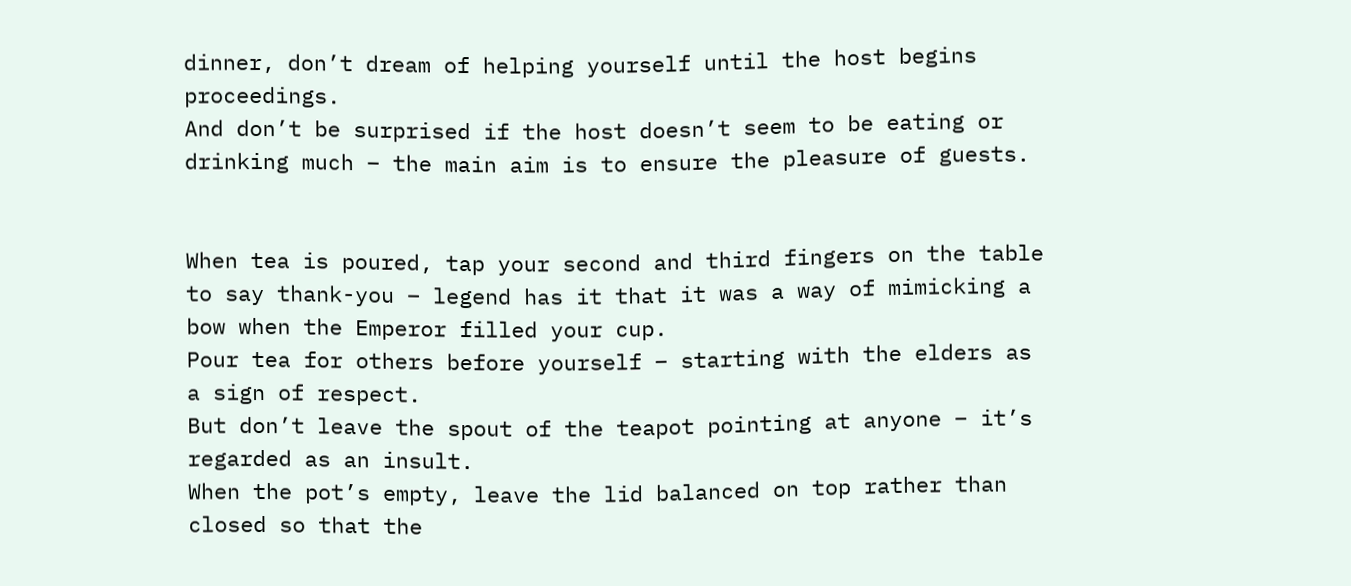dinner, don’t dream of helping yourself until the host begins proceedings.
And don’t be surprised if the host doesn’t seem to be eating or drinking much – the main aim is to ensure the pleasure of guests.


When tea is poured, tap your second and third fingers on the table to say thank-you – legend has it that it was a way of mimicking a bow when the Emperor filled your cup.
Pour tea for others before yourself – starting with the elders as a sign of respect.
But don’t leave the spout of the teapot pointing at anyone – it’s regarded as an insult.
When the pot’s empty, leave the lid balanced on top rather than closed so that the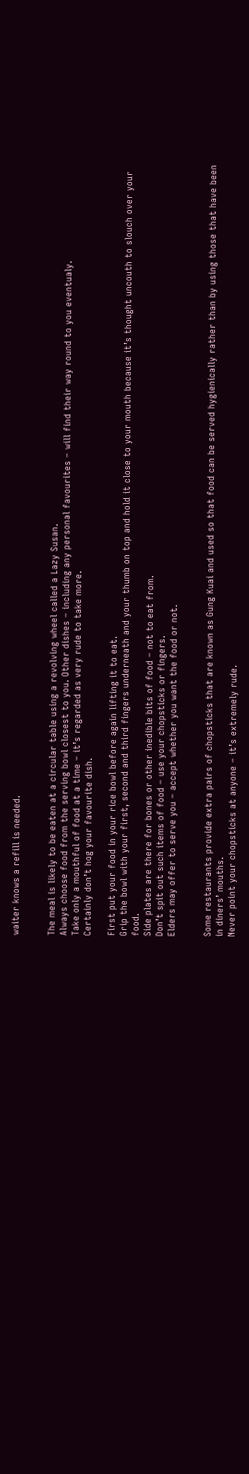waiter knows a refill is needed.


The meal is likely to be eaten at a circular table using a revolving wheel called a Lazy Susan.
Always choose food from the serving bowl closest to you. Other dishes – including any personal favourites – will find their way round to you eventualy.
Take only a mouthful of food at a time – it’s regarded as very rude to take more.
Certainly don’t hog your favourite dish.

First put your food in your rice bowl before again lifting it to eat.
Grip the bowl with your first, second and third fingers underneath and your thumb on top and hold it close to your mouth because it’s thought uncouth to slouch over your food.
Side plates are there for bones or other inedible bits of food – not to eat from.
Don’t spit out such items of food – use your chopsticks or fingers.
Elders may offer to serve you – accept whether you want the food or not.


Some restaurants provide extra pairs of chopsticks that are known as Gung Kuai and used so that food can be served hygienically rather than by using those that have been in diners’ mouths.
Never point your chopsticks at anyone – it’s extremely rude.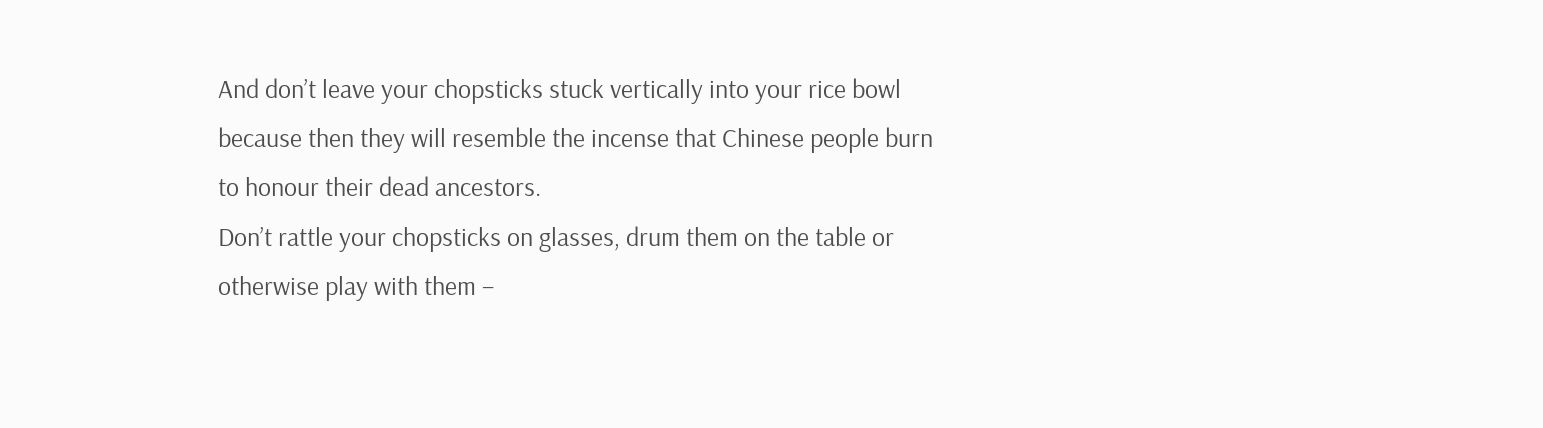And don’t leave your chopsticks stuck vertically into your rice bowl because then they will resemble the incense that Chinese people burn to honour their dead ancestors.
Don’t rattle your chopsticks on glasses, drum them on the table or otherwise play with them –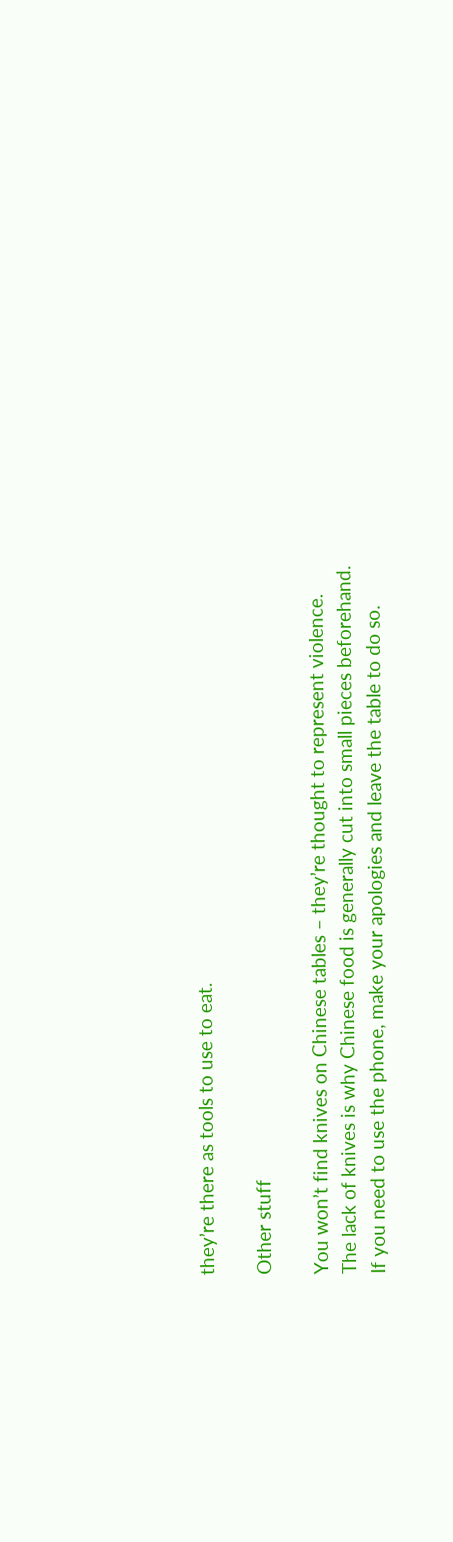they’re there as tools to use to eat.

Other stuff

You won’t find knives on Chinese tables – they’re thought to represent violence.
The lack of knives is why Chinese food is generally cut into small pieces beforehand.
If you need to use the phone, make your apologies and leave the table to do so.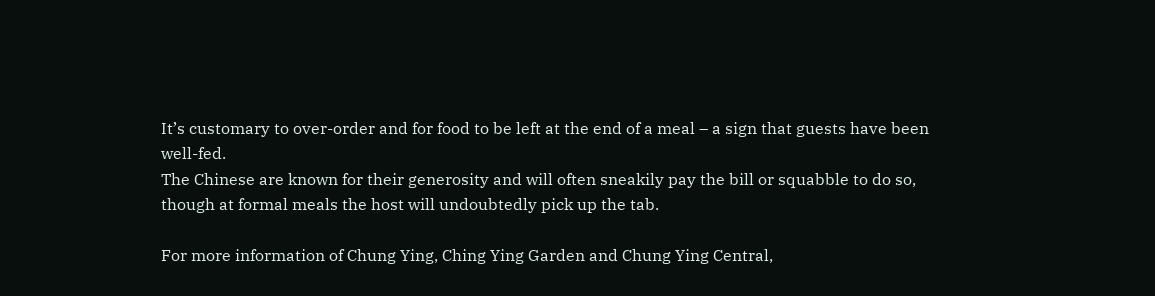It’s customary to over-order and for food to be left at the end of a meal – a sign that guests have been well-fed.
The Chinese are known for their generosity and will often sneakily pay the bill or squabble to do so, though at formal meals the host will undoubtedly pick up the tab.

For more information of Chung Ying, Ching Ying Garden and Chung Ying Central,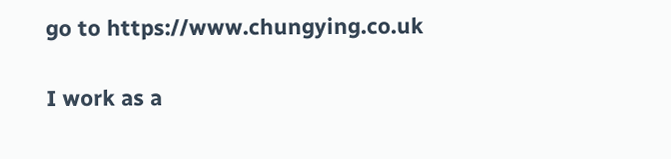go to https://www.chungying.co.uk

I work as a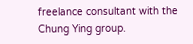freelance consultant with the Chung Ying group.